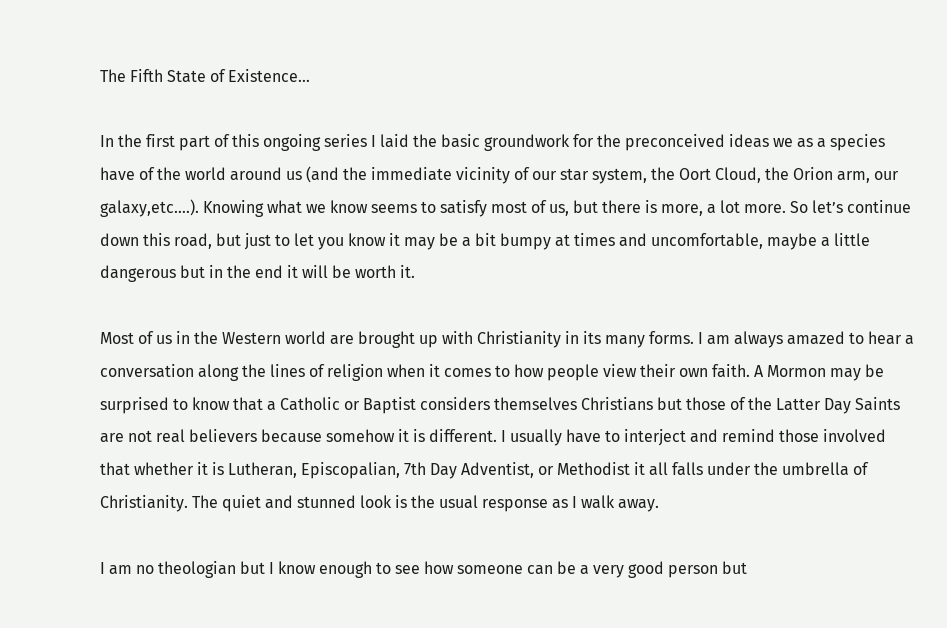The Fifth State of Existence…

In the first part of this ongoing series I laid the basic groundwork for the preconceived ideas we as a species have of the world around us (and the immediate vicinity of our star system, the Oort Cloud, the Orion arm, our galaxy,etc….). Knowing what we know seems to satisfy most of us, but there is more, a lot more. So let’s continue down this road, but just to let you know it may be a bit bumpy at times and uncomfortable, maybe a little dangerous but in the end it will be worth it.

Most of us in the Western world are brought up with Christianity in its many forms. I am always amazed to hear a conversation along the lines of religion when it comes to how people view their own faith. A Mormon may be surprised to know that a Catholic or Baptist considers themselves Christians but those of the Latter Day Saints are not real believers because somehow it is different. I usually have to interject and remind those involved that whether it is Lutheran, Episcopalian, 7th Day Adventist, or Methodist it all falls under the umbrella of Christianity. The quiet and stunned look is the usual response as I walk away.

I am no theologian but I know enough to see how someone can be a very good person but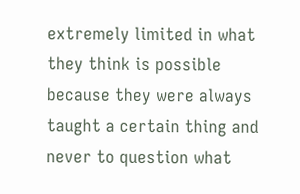extremely limited in what they think is possible because they were always taught a certain thing and never to question what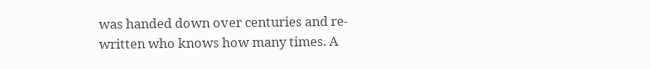was handed down over centuries and re-written who knows how many times. A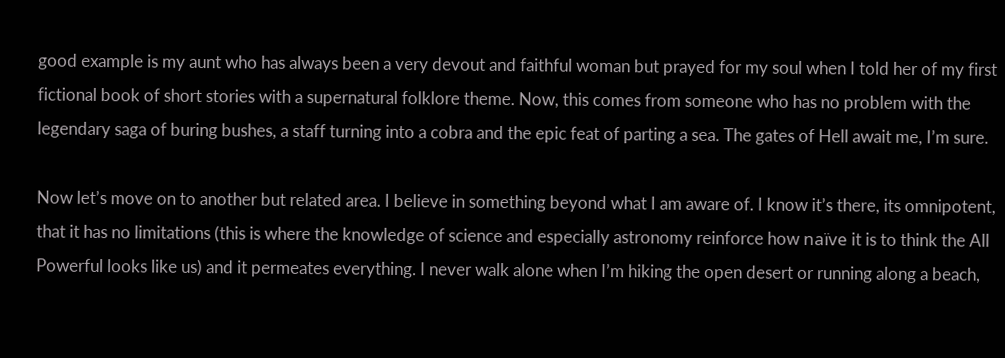good example is my aunt who has always been a very devout and faithful woman but prayed for my soul when I told her of my first fictional book of short stories with a supernatural folklore theme. Now, this comes from someone who has no problem with the legendary saga of buring bushes, a staff turning into a cobra and the epic feat of parting a sea. The gates of Hell await me, I’m sure.

Now let’s move on to another but related area. I believe in something beyond what I am aware of. I know it’s there, its omnipotent, that it has no limitations (this is where the knowledge of science and especially astronomy reinforce how naïve it is to think the All Powerful looks like us) and it permeates everything. I never walk alone when I’m hiking the open desert or running along a beach,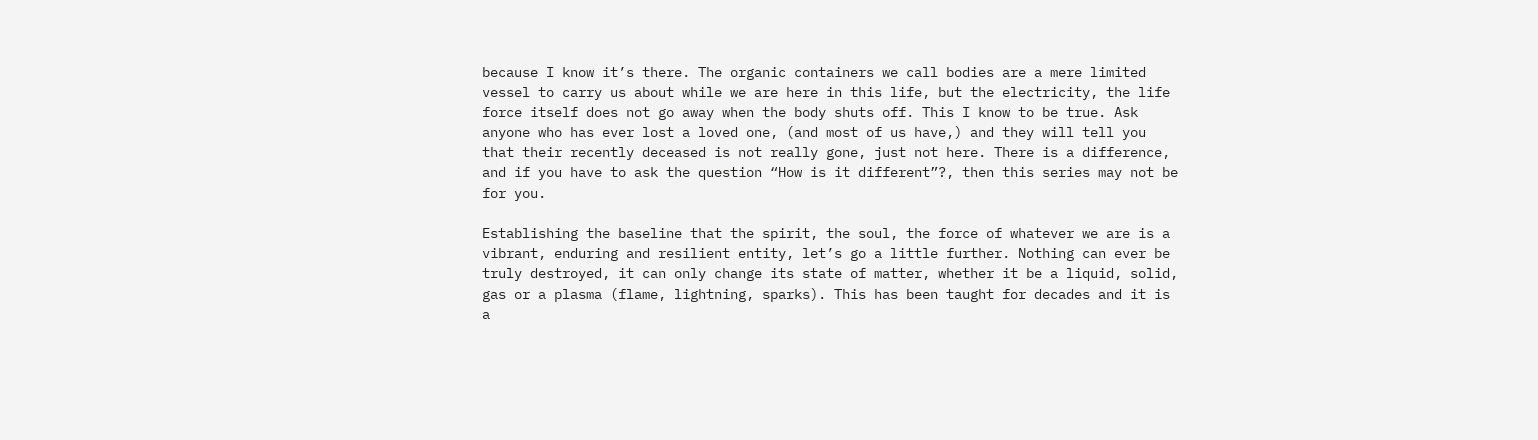because I know it’s there. The organic containers we call bodies are a mere limited vessel to carry us about while we are here in this life, but the electricity, the life force itself does not go away when the body shuts off. This I know to be true. Ask anyone who has ever lost a loved one, (and most of us have,) and they will tell you that their recently deceased is not really gone, just not here. There is a difference, and if you have to ask the question “How is it different”?, then this series may not be for you.

Establishing the baseline that the spirit, the soul, the force of whatever we are is a vibrant, enduring and resilient entity, let’s go a little further. Nothing can ever be truly destroyed, it can only change its state of matter, whether it be a liquid, solid, gas or a plasma (flame, lightning, sparks). This has been taught for decades and it is a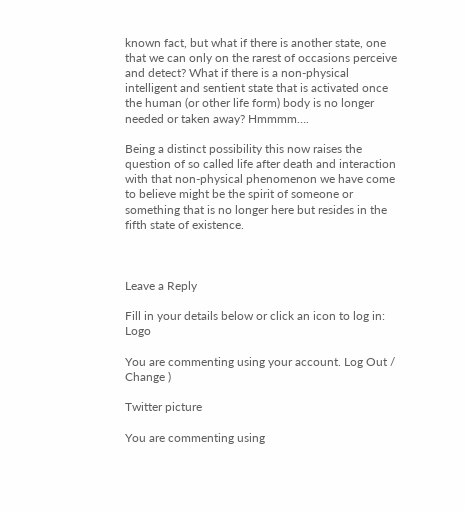known fact, but what if there is another state, one that we can only on the rarest of occasions perceive and detect? What if there is a non-physical intelligent and sentient state that is activated once the human (or other life form) body is no longer needed or taken away? Hmmmm….

Being a distinct possibility this now raises the question of so called life after death and interaction with that non-physical phenomenon we have come to believe might be the spirit of someone or something that is no longer here but resides in the fifth state of existence.



Leave a Reply

Fill in your details below or click an icon to log in: Logo

You are commenting using your account. Log Out /  Change )

Twitter picture

You are commenting using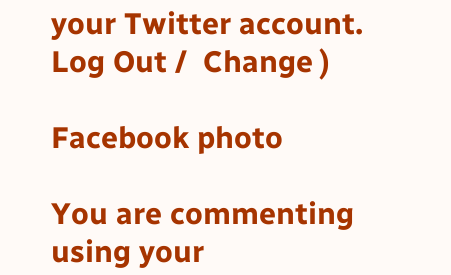your Twitter account. Log Out /  Change )

Facebook photo

You are commenting using your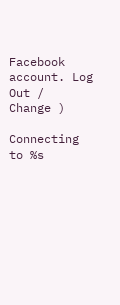Facebook account. Log Out /  Change )

Connecting to %s